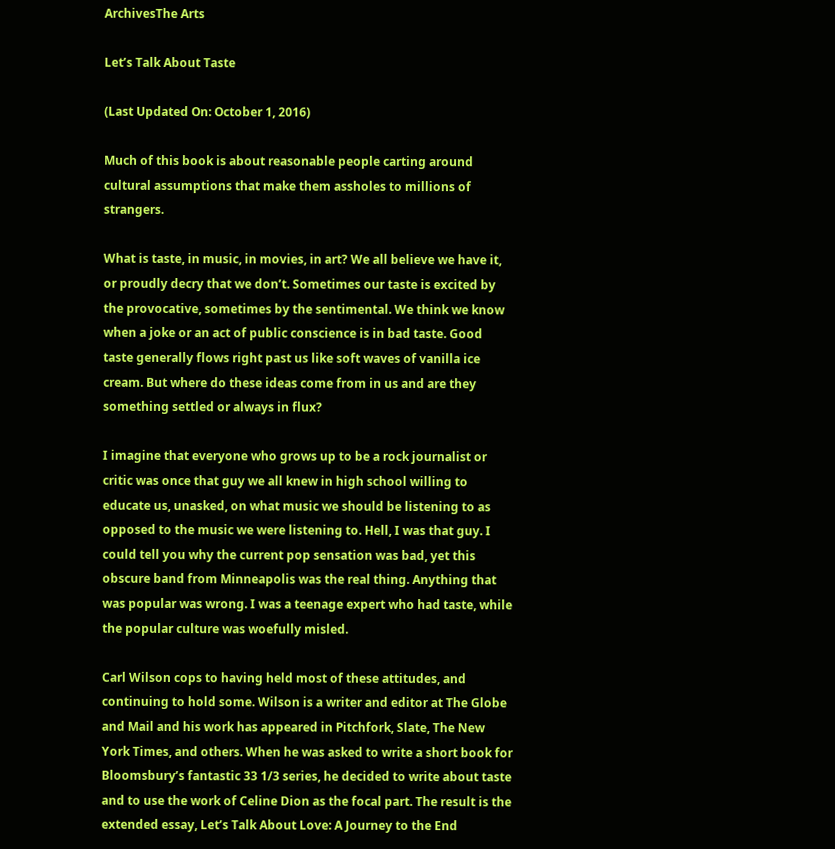ArchivesThe Arts

Let’s Talk About Taste

(Last Updated On: October 1, 2016)

Much of this book is about reasonable people carting around cultural assumptions that make them assholes to millions of strangers.

What is taste, in music, in movies, in art? We all believe we have it, or proudly decry that we don’t. Sometimes our taste is excited by the provocative, sometimes by the sentimental. We think we know when a joke or an act of public conscience is in bad taste. Good taste generally flows right past us like soft waves of vanilla ice cream. But where do these ideas come from in us and are they something settled or always in flux?

I imagine that everyone who grows up to be a rock journalist or critic was once that guy we all knew in high school willing to educate us, unasked, on what music we should be listening to as opposed to the music we were listening to. Hell, I was that guy. I could tell you why the current pop sensation was bad, yet this obscure band from Minneapolis was the real thing. Anything that was popular was wrong. I was a teenage expert who had taste, while the popular culture was woefully misled.

Carl Wilson cops to having held most of these attitudes, and continuing to hold some. Wilson is a writer and editor at The Globe and Mail and his work has appeared in Pitchfork, Slate, The New York Times, and others. When he was asked to write a short book for Bloomsbury’s fantastic 33 1/3 series, he decided to write about taste and to use the work of Celine Dion as the focal part. The result is the extended essay, Let’s Talk About Love: A Journey to the End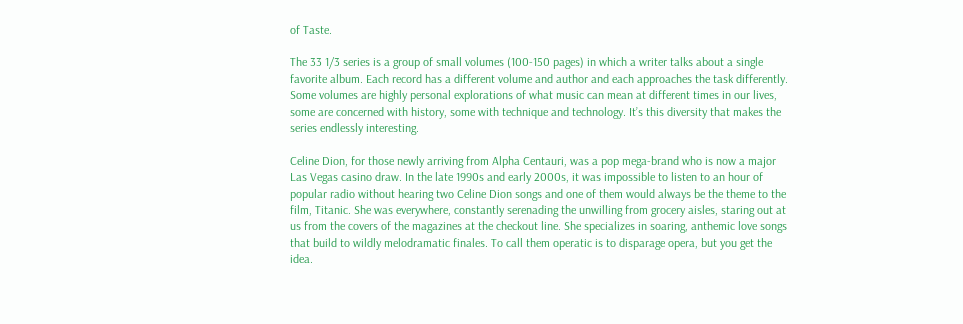of Taste.

The 33 1/3 series is a group of small volumes (100-150 pages) in which a writer talks about a single favorite album. Each record has a different volume and author and each approaches the task differently. Some volumes are highly personal explorations of what music can mean at different times in our lives, some are concerned with history, some with technique and technology. It’s this diversity that makes the series endlessly interesting.

Celine Dion, for those newly arriving from Alpha Centauri, was a pop mega-brand who is now a major Las Vegas casino draw. In the late 1990s and early 2000s, it was impossible to listen to an hour of popular radio without hearing two Celine Dion songs and one of them would always be the theme to the film, Titanic. She was everywhere, constantly serenading the unwilling from grocery aisles, staring out at us from the covers of the magazines at the checkout line. She specializes in soaring, anthemic love songs that build to wildly melodramatic finales. To call them operatic is to disparage opera, but you get the idea.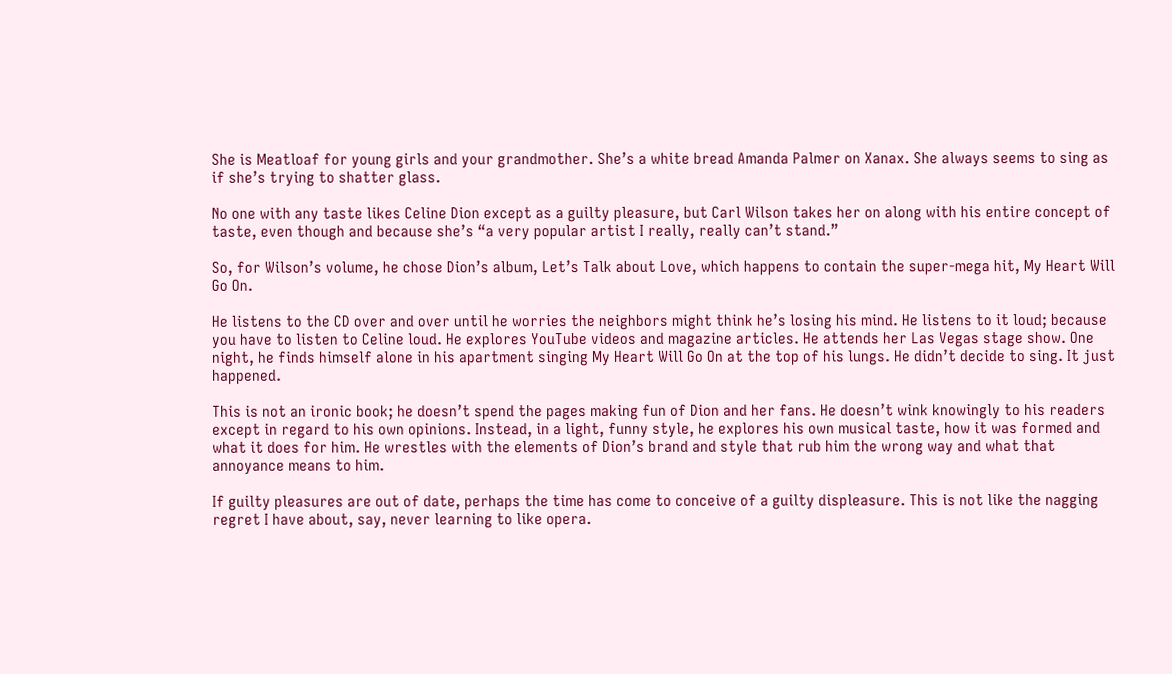She is Meatloaf for young girls and your grandmother. She’s a white bread Amanda Palmer on Xanax. She always seems to sing as if she’s trying to shatter glass.

No one with any taste likes Celine Dion except as a guilty pleasure, but Carl Wilson takes her on along with his entire concept of taste, even though and because she’s “a very popular artist I really, really can’t stand.”

So, for Wilson’s volume, he chose Dion’s album, Let’s Talk about Love, which happens to contain the super-mega hit, My Heart Will Go On.

He listens to the CD over and over until he worries the neighbors might think he’s losing his mind. He listens to it loud; because you have to listen to Celine loud. He explores YouTube videos and magazine articles. He attends her Las Vegas stage show. One night, he finds himself alone in his apartment singing My Heart Will Go On at the top of his lungs. He didn’t decide to sing. It just happened.

This is not an ironic book; he doesn’t spend the pages making fun of Dion and her fans. He doesn’t wink knowingly to his readers except in regard to his own opinions. Instead, in a light, funny style, he explores his own musical taste, how it was formed and what it does for him. He wrestles with the elements of Dion’s brand and style that rub him the wrong way and what that annoyance means to him.

If guilty pleasures are out of date, perhaps the time has come to conceive of a guilty displeasure. This is not like the nagging regret I have about, say, never learning to like opera.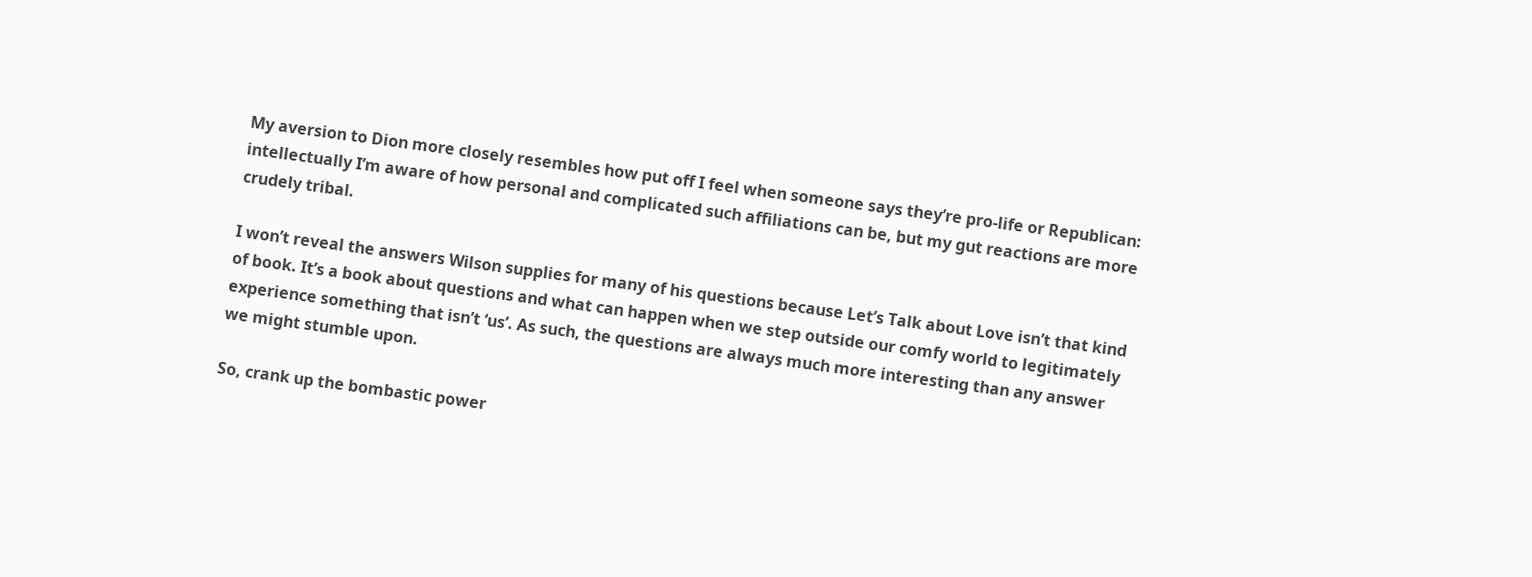My aversion to Dion more closely resembles how put off I feel when someone says they’re pro-life or Republican: intellectually I’m aware of how personal and complicated such affiliations can be, but my gut reactions are more crudely tribal.

I won’t reveal the answers Wilson supplies for many of his questions because Let’s Talk about Love isn’t that kind of book. It’s a book about questions and what can happen when we step outside our comfy world to legitimately experience something that isn’t ‘us’. As such, the questions are always much more interesting than any answer we might stumble upon.

So, crank up the bombastic power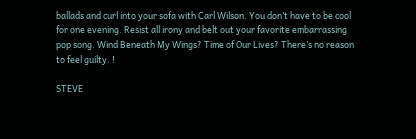ballads and curl into your sofa with Carl Wilson. You don’t have to be cool for one evening. Resist all irony and belt out your favorite embarrassing pop song. Wind Beneath My Wings? Time of Our Lives? There’s no reason to feel guilty. !

STEVE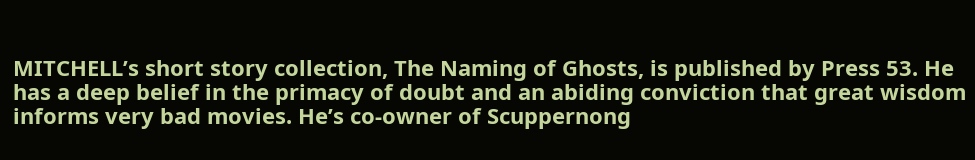MITCHELL’s short story collection, The Naming of Ghosts, is published by Press 53. He has a deep belief in the primacy of doubt and an abiding conviction that great wisdom informs very bad movies. He’s co-owner of Scuppernong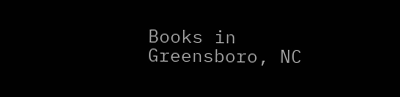Books in Greensboro, NC